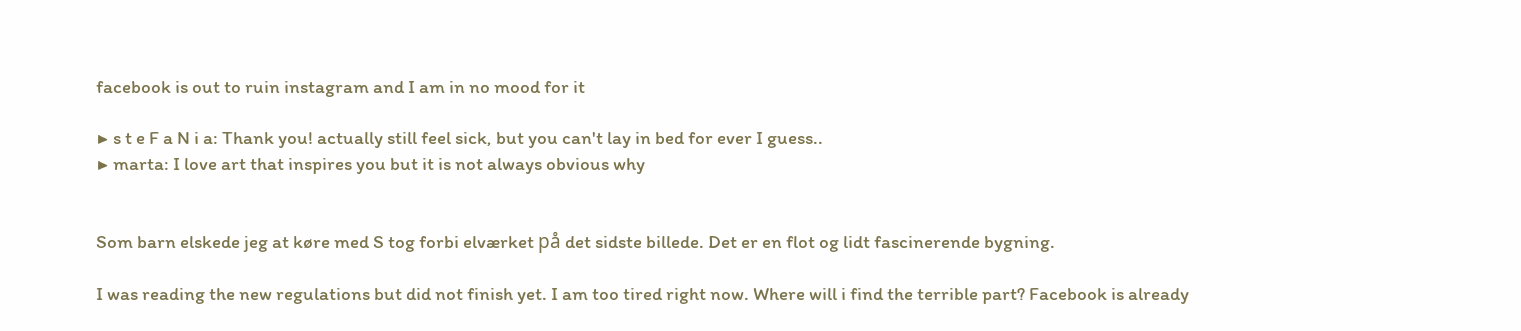facebook is out to ruin instagram and I am in no mood for it

▶ s t e F a N i a: Thank you! actually still feel sick, but you can't lay in bed for ever I guess..
▶ marta: I love art that inspires you but it is not always obvious why


Som barn elskede jeg at køre med S tog forbi elværket på det sidste billede. Det er en flot og lidt fascinerende bygning.

I was reading the new regulations but did not finish yet. I am too tired right now. Where will i find the terrible part? Facebook is already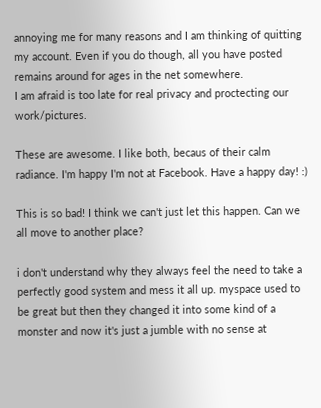annoying me for many reasons and I am thinking of quitting my account. Even if you do though, all you have posted remains around for ages in the net somewhere.
I am afraid is too late for real privacy and proctecting our work/pictures.

These are awesome. I like both, becaus of their calm radiance. I'm happy I'm not at Facebook. Have a happy day! :)

This is so bad! I think we can't just let this happen. Can we all move to another place?

i don't understand why they always feel the need to take a perfectly good system and mess it all up. myspace used to be great but then they changed it into some kind of a monster and now it's just a jumble with no sense at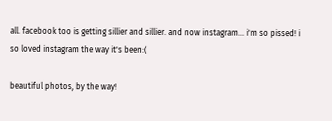all. facebook too is getting sillier and sillier. and now instagram... i'm so pissed! i so loved instagram the way it's been:(

beautiful photos, by the way!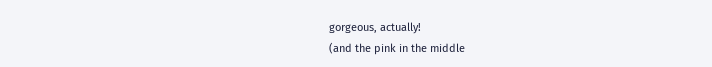gorgeous, actually!
(and the pink in the middle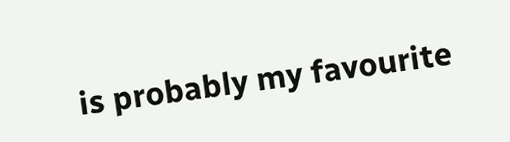is probably my favourite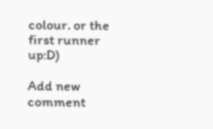colour. or the first runner up:D)

Add new comment